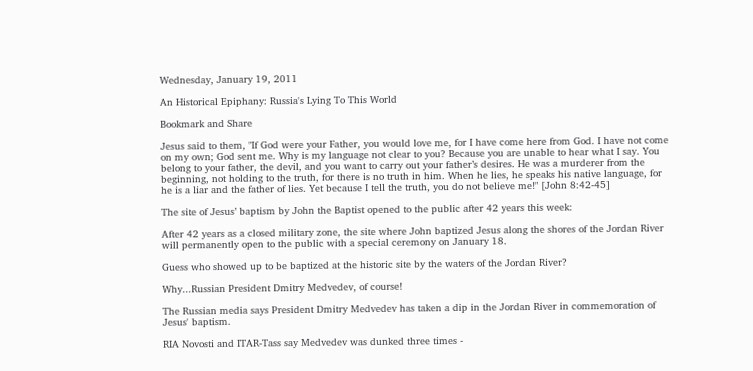Wednesday, January 19, 2011

An Historical Epiphany: Russia's Lying To This World

Bookmark and Share

Jesus said to them, "If God were your Father, you would love me, for I have come here from God. I have not come on my own; God sent me. Why is my language not clear to you? Because you are unable to hear what I say. You belong to your father, the devil, and you want to carry out your father’s desires. He was a murderer from the beginning, not holding to the truth, for there is no truth in him. When he lies, he speaks his native language, for he is a liar and the father of lies. Yet because I tell the truth, you do not believe me!" [John 8:42-45]

The site of Jesus’ baptism by John the Baptist opened to the public after 42 years this week:

After 42 years as a closed military zone, the site where John baptized Jesus along the shores of the Jordan River will permanently open to the public with a special ceremony on January 18.

Guess who showed up to be baptized at the historic site by the waters of the Jordan River?

Why...Russian President Dmitry Medvedev, of course!

The Russian media says President Dmitry Medvedev has taken a dip in the Jordan River in commemoration of Jesus' baptism.

RIA Novosti and ITAR-Tass say Medvedev was dunked three times -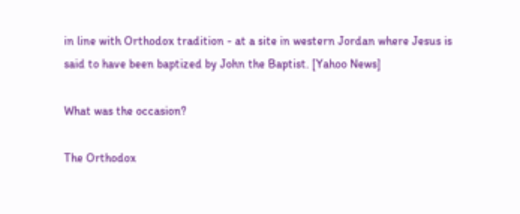in line with Orthodox tradition - at a site in western Jordan where Jesus is said to have been baptized by John the Baptist. [Yahoo News]

What was the occasion?

The Orthodox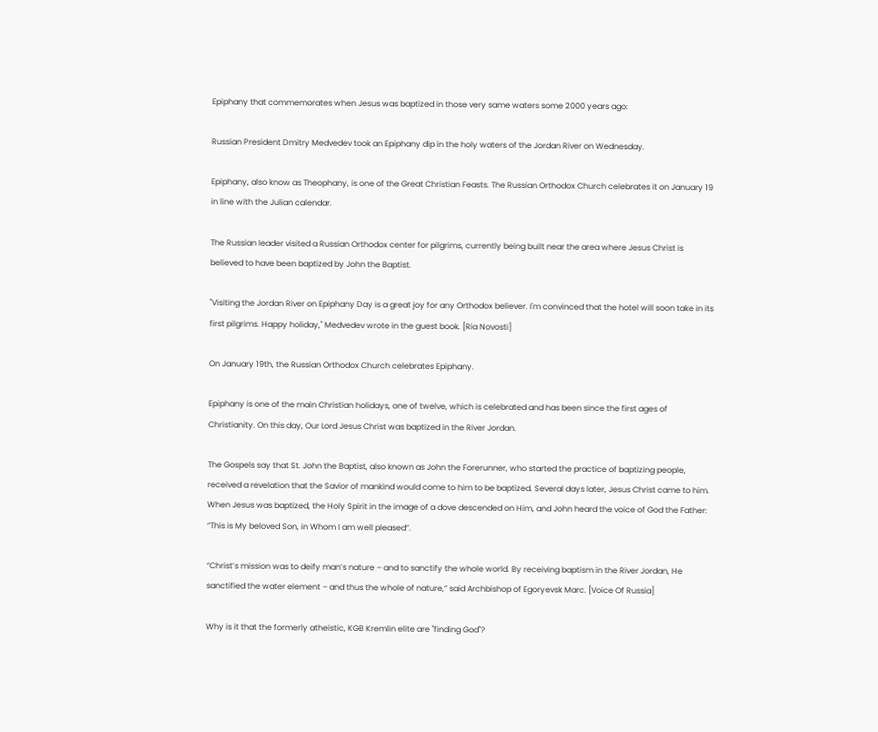Epiphany that commemorates when Jesus was baptized in those very same waters some 2000 years ago:

Russian President Dmitry Medvedev took an Epiphany dip in the holy waters of the Jordan River on Wednesday.

Epiphany, also know as Theophany, is one of the Great Christian Feasts. The Russian Orthodox Church celebrates it on January 19 in line with the Julian calendar.

The Russian leader visited a Russian Orthodox center for pilgrims, currently being built near the area where Jesus Christ is believed to have been baptized by John the Baptist.

"Visiting the Jordan River on Epiphany Day is a great joy for any Orthodox believer. I'm convinced that the hotel will soon take in its first pilgrims. Happy holiday," Medvedev wrote in the guest book. [Ria Novosti]

On January 19th, the Russian Orthodox Church celebrates Epiphany.

Epiphany is one of the main Christian holidays, one of twelve, which is celebrated and has been since the first ages of Christianity. On this day, Our Lord Jesus Christ was baptized in the River Jordan.

The Gospels say that St. John the Baptist, also known as John the Forerunner, who started the practice of baptizing people, received a revelation that the Savior of mankind would come to him to be baptized. Several days later, Jesus Christ came to him. When Jesus was baptized, the Holy Spirit in the image of a dove descended on Him, and John heard the voice of God the Father: “This is My beloved Son, in Whom I am well pleased”.

“Christ’s mission was to deify man’s nature – and to sanctify the whole world. By receiving baptism in the River Jordan, He sanctified the water element – and thus the whole of nature,” said Archbishop of Egoryevsk Marc. [Voice Of Russia]

Why is it that the formerly atheistic, KGB Kremlin elite are "finding God"?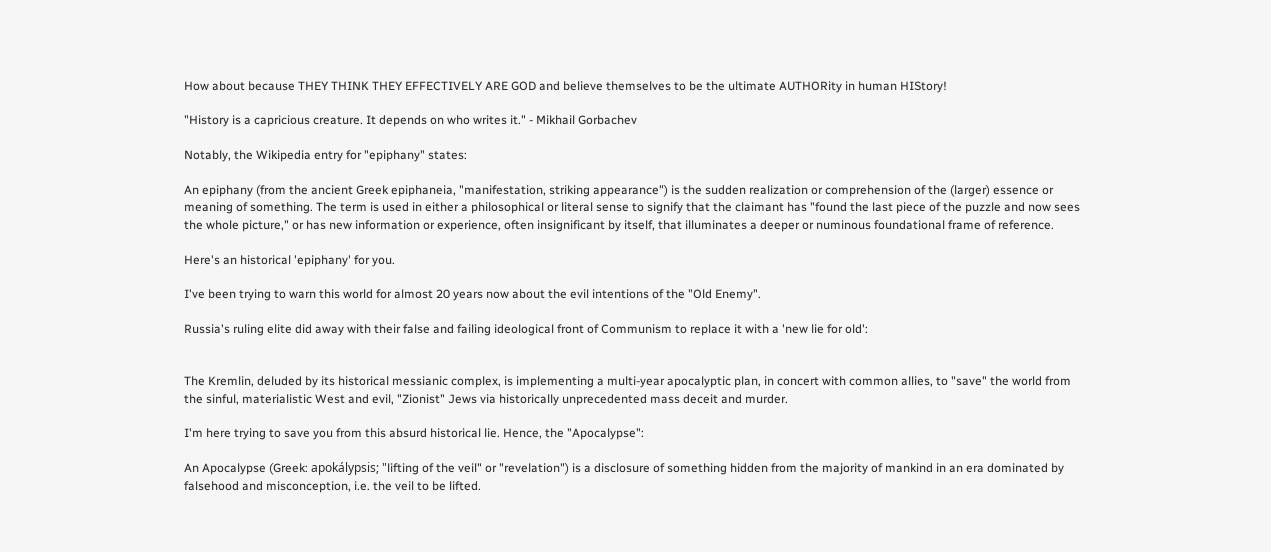How about because THEY THINK THEY EFFECTIVELY ARE GOD and believe themselves to be the ultimate AUTHORity in human HIStory!

"History is a capricious creature. It depends on who writes it." - Mikhail Gorbachev

Notably, the Wikipedia entry for "epiphany" states:

An epiphany (from the ancient Greek epiphaneia, "manifestation, striking appearance") is the sudden realization or comprehension of the (larger) essence or meaning of something. The term is used in either a philosophical or literal sense to signify that the claimant has "found the last piece of the puzzle and now sees the whole picture," or has new information or experience, often insignificant by itself, that illuminates a deeper or numinous foundational frame of reference.

Here's an historical 'epiphany' for you.

I've been trying to warn this world for almost 20 years now about the evil intentions of the "Old Enemy".

Russia's ruling elite did away with their false and failing ideological front of Communism to replace it with a 'new lie for old':


The Kremlin, deluded by its historical messianic complex, is implementing a multi-year apocalyptic plan, in concert with common allies, to "save" the world from the sinful, materialistic West and evil, "Zionist" Jews via historically unprecedented mass deceit and murder.

I'm here trying to save you from this absurd historical lie. Hence, the "Apocalypse":

An Apocalypse (Greek: apokálypsis; "lifting of the veil" or "revelation") is a disclosure of something hidden from the majority of mankind in an era dominated by falsehood and misconception, i.e. the veil to be lifted.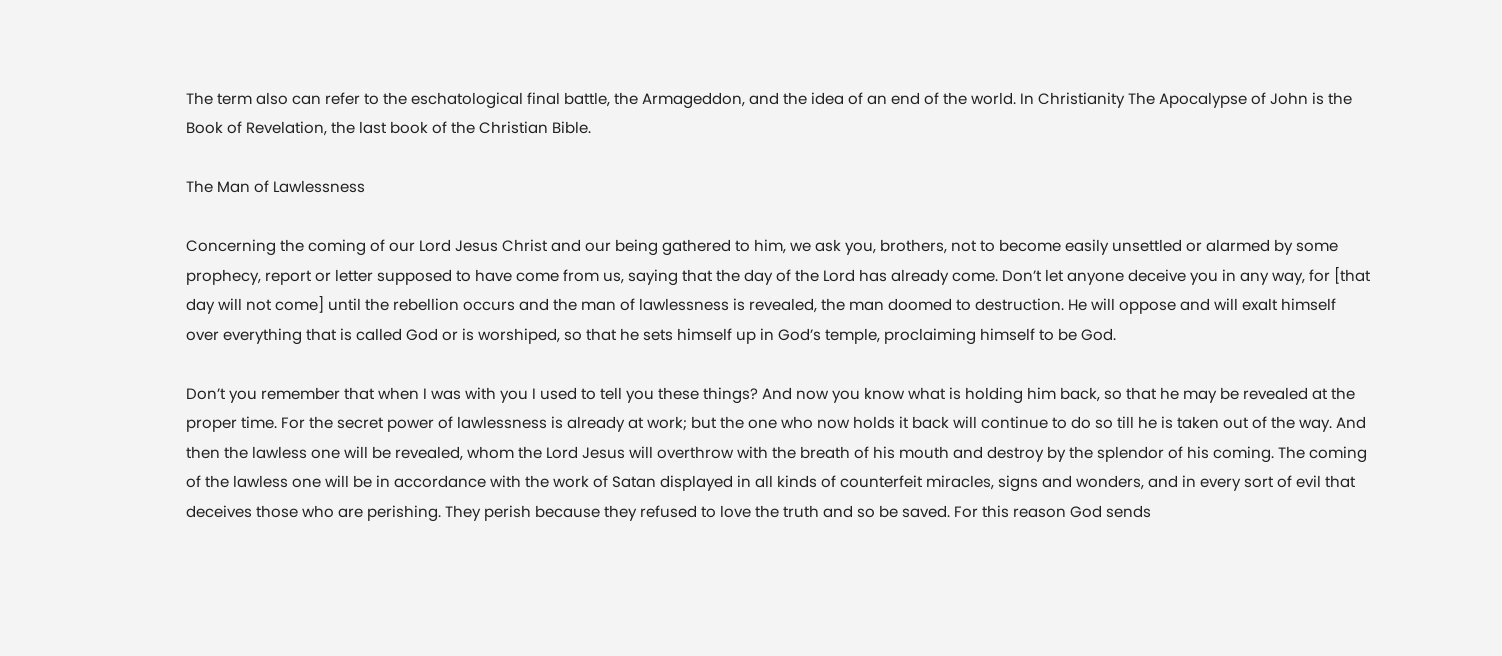The term also can refer to the eschatological final battle, the Armageddon, and the idea of an end of the world. In Christianity The Apocalypse of John is the Book of Revelation, the last book of the Christian Bible.

The Man of Lawlessness

Concerning the coming of our Lord Jesus Christ and our being gathered to him, we ask you, brothers, not to become easily unsettled or alarmed by some prophecy, report or letter supposed to have come from us, saying that the day of the Lord has already come. Don’t let anyone deceive you in any way, for [that day will not come] until the rebellion occurs and the man of lawlessness is revealed, the man doomed to destruction. He will oppose and will exalt himself over everything that is called God or is worshiped, so that he sets himself up in God’s temple, proclaiming himself to be God.

Don’t you remember that when I was with you I used to tell you these things? And now you know what is holding him back, so that he may be revealed at the proper time. For the secret power of lawlessness is already at work; but the one who now holds it back will continue to do so till he is taken out of the way. And then the lawless one will be revealed, whom the Lord Jesus will overthrow with the breath of his mouth and destroy by the splendor of his coming. The coming of the lawless one will be in accordance with the work of Satan displayed in all kinds of counterfeit miracles, signs and wonders, and in every sort of evil that deceives those who are perishing. They perish because they refused to love the truth and so be saved. For this reason God sends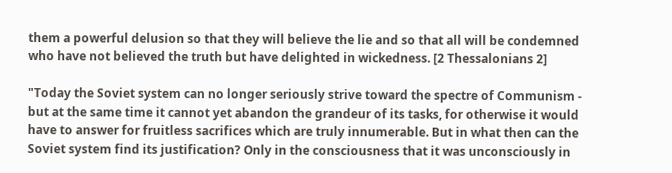them a powerful delusion so that they will believe the lie and so that all will be condemned who have not believed the truth but have delighted in wickedness. [2 Thessalonians 2]

"Today the Soviet system can no longer seriously strive toward the spectre of Communism - but at the same time it cannot yet abandon the grandeur of its tasks, for otherwise it would have to answer for fruitless sacrifices which are truly innumerable. But in what then can the Soviet system find its justification? Only in the consciousness that it was unconsciously in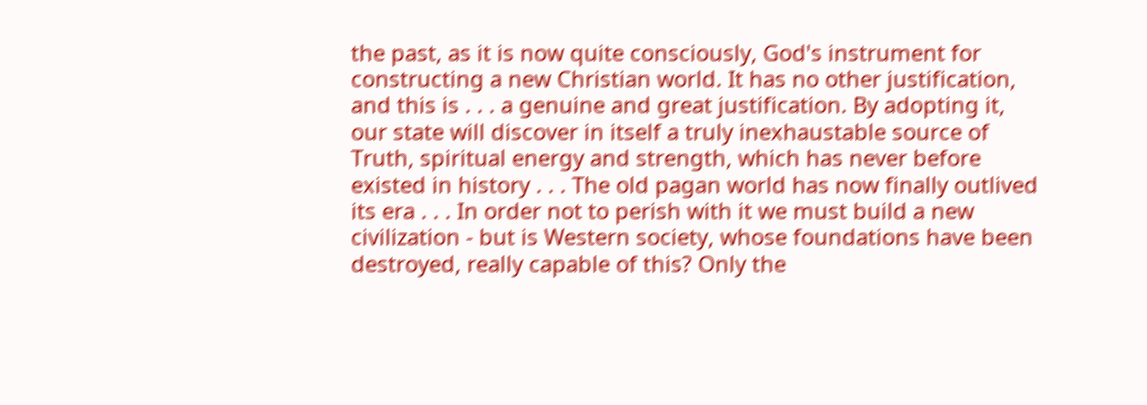the past, as it is now quite consciously, God's instrument for constructing a new Christian world. It has no other justification, and this is . . . a genuine and great justification. By adopting it, our state will discover in itself a truly inexhaustable source of Truth, spiritual energy and strength, which has never before existed in history . . . The old pagan world has now finally outlived its era . . . In order not to perish with it we must build a new civilization - but is Western society, whose foundations have been destroyed, really capable of this? Only the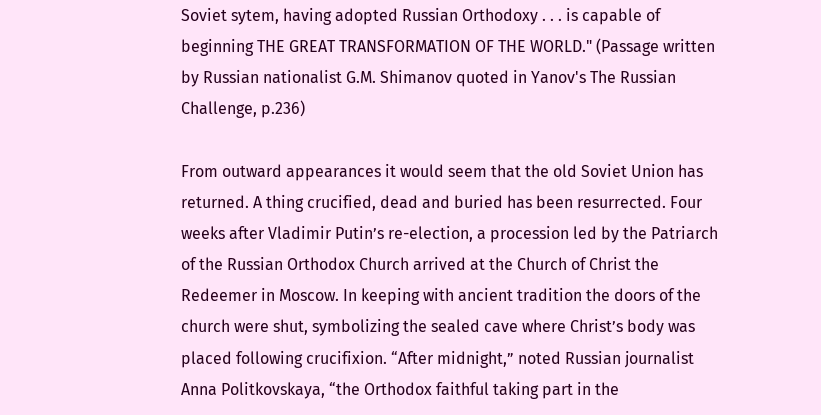Soviet sytem, having adopted Russian Orthodoxy . . . is capable of beginning THE GREAT TRANSFORMATION OF THE WORLD." (Passage written by Russian nationalist G.M. Shimanov quoted in Yanov's The Russian Challenge, p.236)

From outward appearances it would seem that the old Soviet Union has returned. A thing crucified, dead and buried has been resurrected. Four weeks after Vladimir Putin’s re-election, a procession led by the Patriarch of the Russian Orthodox Church arrived at the Church of Christ the Redeemer in Moscow. In keeping with ancient tradition the doors of the church were shut, symbolizing the sealed cave where Christ’s body was placed following crucifixion. “After midnight,” noted Russian journalist Anna Politkovskaya, “the Orthodox faithful taking part in the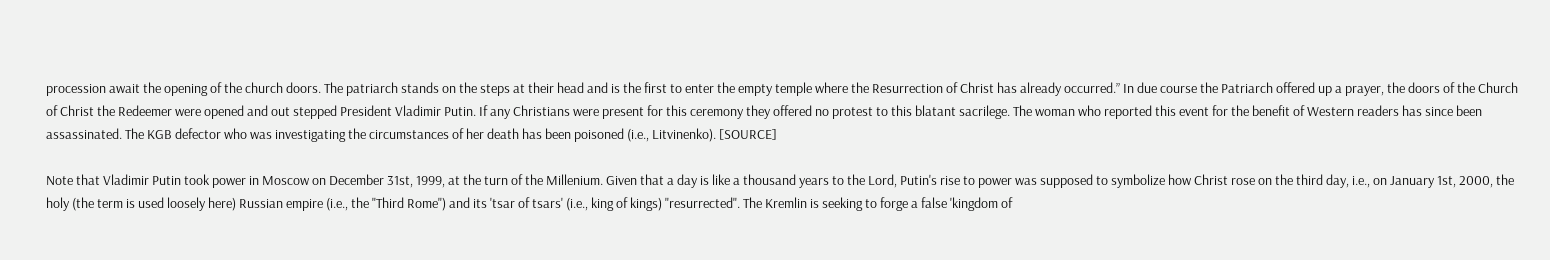procession await the opening of the church doors. The patriarch stands on the steps at their head and is the first to enter the empty temple where the Resurrection of Christ has already occurred.” In due course the Patriarch offered up a prayer, the doors of the Church of Christ the Redeemer were opened and out stepped President Vladimir Putin. If any Christians were present for this ceremony they offered no protest to this blatant sacrilege. The woman who reported this event for the benefit of Western readers has since been assassinated. The KGB defector who was investigating the circumstances of her death has been poisoned (i.e., Litvinenko). [SOURCE]

Note that Vladimir Putin took power in Moscow on December 31st, 1999, at the turn of the Millenium. Given that a day is like a thousand years to the Lord, Putin's rise to power was supposed to symbolize how Christ rose on the third day, i.e., on January 1st, 2000, the holy (the term is used loosely here) Russian empire (i.e., the "Third Rome") and its 'tsar of tsars' (i.e., king of kings) "resurrected". The Kremlin is seeking to forge a false 'kingdom of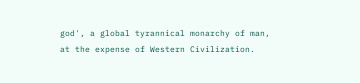god', a global tyrannical monarchy of man, at the expense of Western Civilization.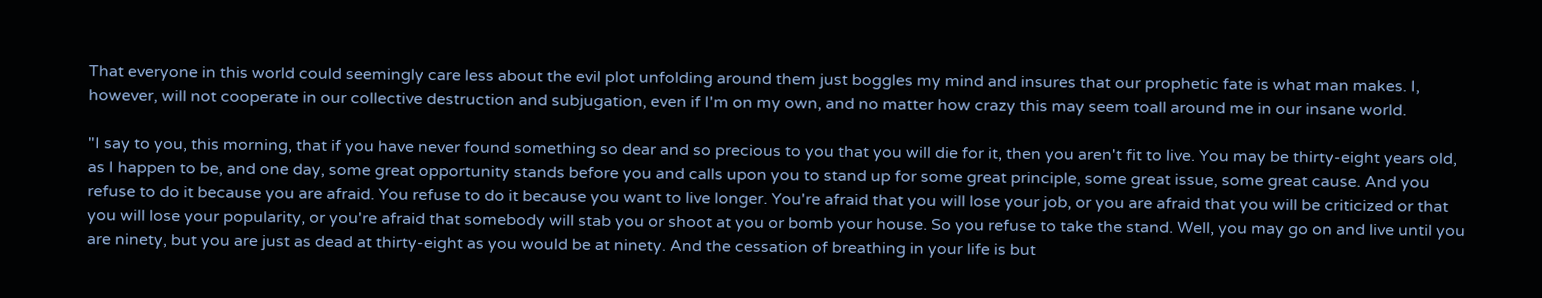That everyone in this world could seemingly care less about the evil plot unfolding around them just boggles my mind and insures that our prophetic fate is what man makes. I, however, will not cooperate in our collective destruction and subjugation, even if I'm on my own, and no matter how crazy this may seem toall around me in our insane world.

"I say to you, this morning, that if you have never found something so dear and so precious to you that you will die for it, then you aren't fit to live. You may be thirty-eight years old, as I happen to be, and one day, some great opportunity stands before you and calls upon you to stand up for some great principle, some great issue, some great cause. And you refuse to do it because you are afraid. You refuse to do it because you want to live longer. You're afraid that you will lose your job, or you are afraid that you will be criticized or that you will lose your popularity, or you're afraid that somebody will stab you or shoot at you or bomb your house. So you refuse to take the stand. Well, you may go on and live until you are ninety, but you are just as dead at thirty-eight as you would be at ninety. And the cessation of breathing in your life is but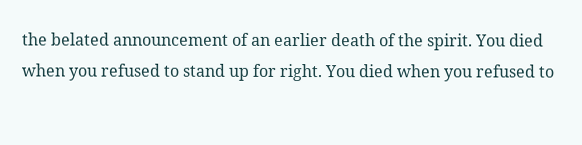the belated announcement of an earlier death of the spirit. You died when you refused to stand up for right. You died when you refused to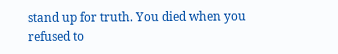stand up for truth. You died when you refused to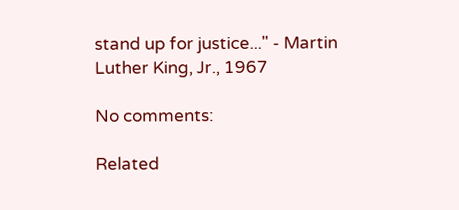stand up for justice..." - Martin Luther King, Jr., 1967

No comments:

Related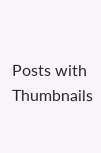Posts with Thumbnails